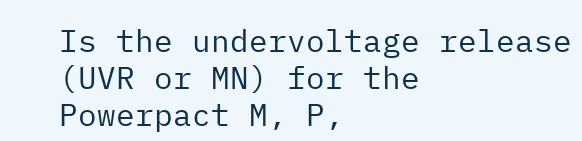Is the undervoltage release (UVR or MN) for the Powerpact M, P,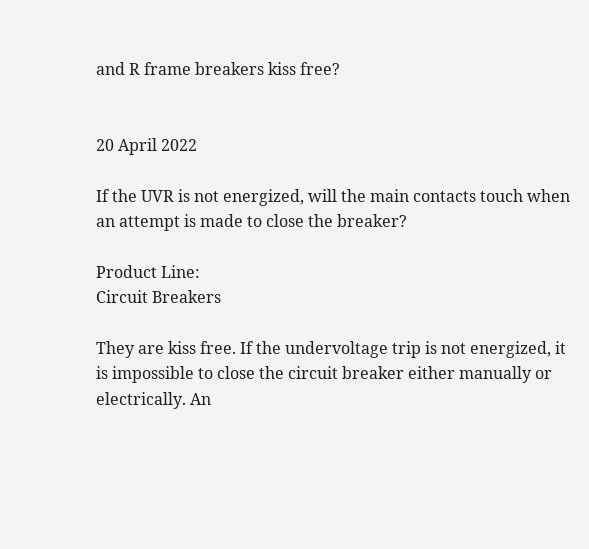and R frame breakers kiss free?


20 April 2022

If the UVR is not energized, will the main contacts touch when an attempt is made to close the breaker?

Product Line:
Circuit Breakers

They are kiss free. If the undervoltage trip is not energized, it is impossible to close the circuit breaker either manually or electrically. An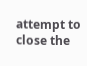attempt to close the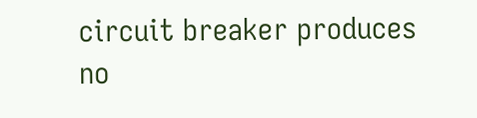circuit breaker produces no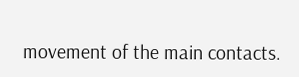movement of the main contacts.